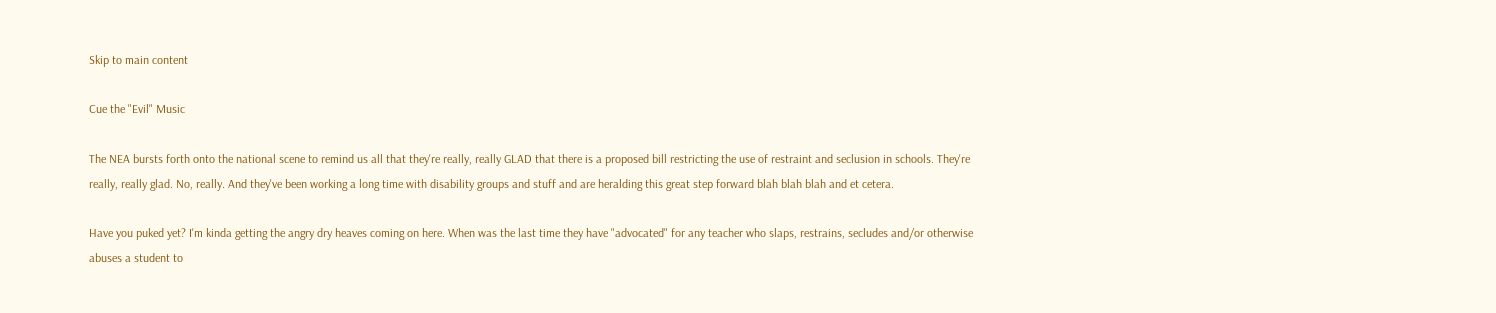Skip to main content

Cue the "Evil" Music

The NEA bursts forth onto the national scene to remind us all that they're really, really GLAD that there is a proposed bill restricting the use of restraint and seclusion in schools. They're really, really glad. No, really. And they've been working a long time with disability groups and stuff and are heralding this great step forward blah blah blah and et cetera.

Have you puked yet? I'm kinda getting the angry dry heaves coming on here. When was the last time they have "advocated" for any teacher who slaps, restrains, secludes and/or otherwise abuses a student to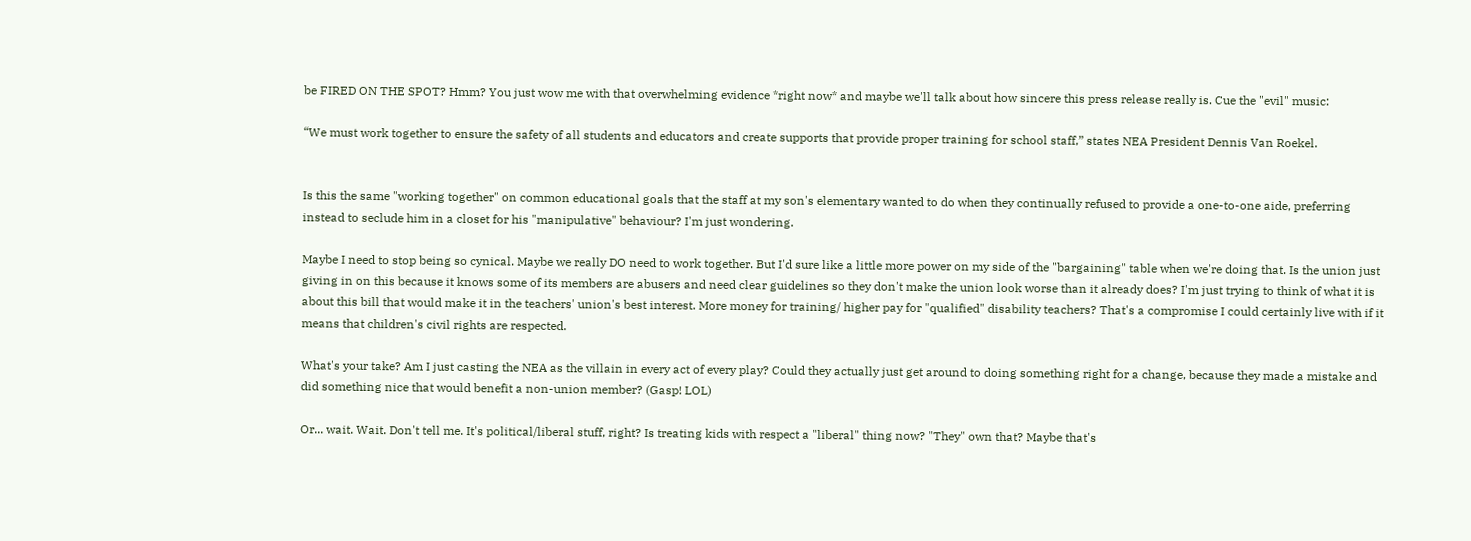be FIRED ON THE SPOT? Hmm? You just wow me with that overwhelming evidence *right now* and maybe we'll talk about how sincere this press release really is. Cue the "evil" music:

“We must work together to ensure the safety of all students and educators and create supports that provide proper training for school staff,” states NEA President Dennis Van Roekel.


Is this the same "working together" on common educational goals that the staff at my son's elementary wanted to do when they continually refused to provide a one-to-one aide, preferring instead to seclude him in a closet for his "manipulative" behaviour? I'm just wondering.

Maybe I need to stop being so cynical. Maybe we really DO need to work together. But I'd sure like a little more power on my side of the "bargaining" table when we're doing that. Is the union just giving in on this because it knows some of its members are abusers and need clear guidelines so they don't make the union look worse than it already does? I'm just trying to think of what it is about this bill that would make it in the teachers' union's best interest. More money for training/ higher pay for "qualified" disability teachers? That's a compromise I could certainly live with if it means that children's civil rights are respected.

What's your take? Am I just casting the NEA as the villain in every act of every play? Could they actually just get around to doing something right for a change, because they made a mistake and did something nice that would benefit a non-union member? (Gasp! LOL)

Or... wait. Wait. Don't tell me. It's political/liberal stuff, right? Is treating kids with respect a "liberal" thing now? "They" own that? Maybe that's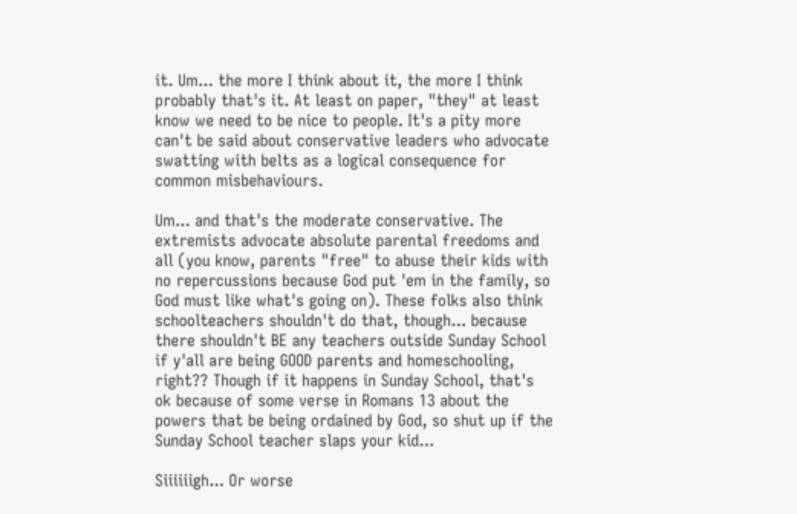it. Um... the more I think about it, the more I think probably that's it. At least on paper, "they" at least know we need to be nice to people. It's a pity more can't be said about conservative leaders who advocate swatting with belts as a logical consequence for common misbehaviours.

Um... and that's the moderate conservative. The extremists advocate absolute parental freedoms and all (you know, parents "free" to abuse their kids with no repercussions because God put 'em in the family, so God must like what's going on). These folks also think schoolteachers shouldn't do that, though... because there shouldn't BE any teachers outside Sunday School if y'all are being GOOD parents and homeschooling, right?? Though if it happens in Sunday School, that's ok because of some verse in Romans 13 about the powers that be being ordained by God, so shut up if the Sunday School teacher slaps your kid...

Siiiiiigh... Or worse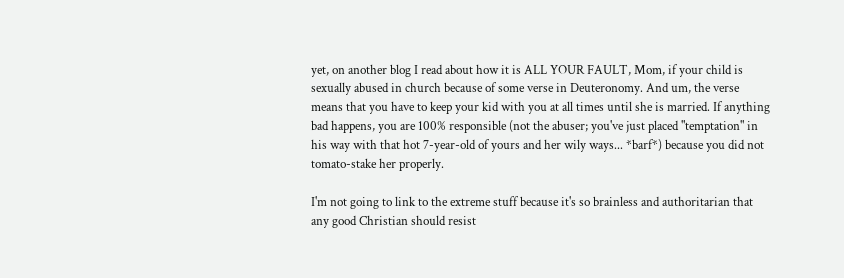yet, on another blog I read about how it is ALL YOUR FAULT, Mom, if your child is sexually abused in church because of some verse in Deuteronomy. And um, the verse means that you have to keep your kid with you at all times until she is married. If anything bad happens, you are 100% responsible (not the abuser; you've just placed "temptation" in his way with that hot 7-year-old of yours and her wily ways... *barf*) because you did not tomato-stake her properly.

I'm not going to link to the extreme stuff because it's so brainless and authoritarian that any good Christian should resist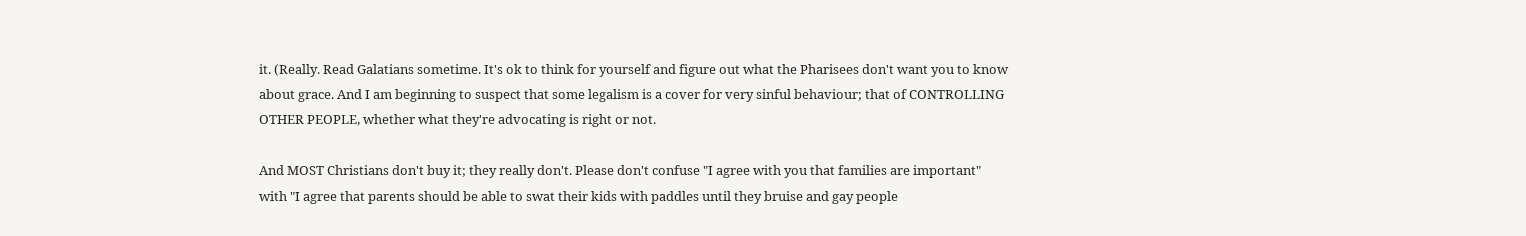it. (Really. Read Galatians sometime. It's ok to think for yourself and figure out what the Pharisees don't want you to know about grace. And I am beginning to suspect that some legalism is a cover for very sinful behaviour; that of CONTROLLING OTHER PEOPLE, whether what they're advocating is right or not.

And MOST Christians don't buy it; they really don't. Please don't confuse "I agree with you that families are important" with "I agree that parents should be able to swat their kids with paddles until they bruise and gay people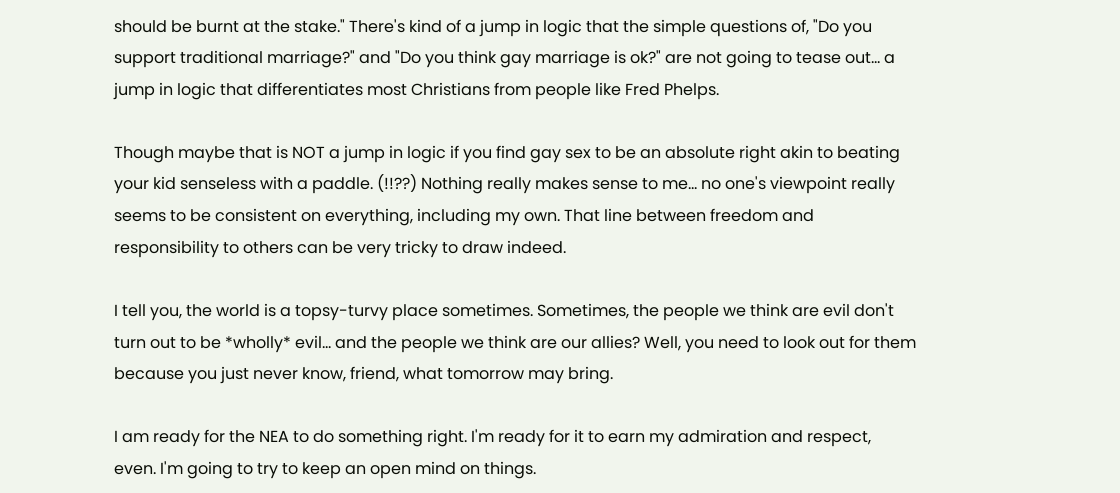should be burnt at the stake." There's kind of a jump in logic that the simple questions of, "Do you support traditional marriage?" and "Do you think gay marriage is ok?" are not going to tease out... a jump in logic that differentiates most Christians from people like Fred Phelps.

Though maybe that is NOT a jump in logic if you find gay sex to be an absolute right akin to beating your kid senseless with a paddle. (!!??) Nothing really makes sense to me... no one's viewpoint really seems to be consistent on everything, including my own. That line between freedom and responsibility to others can be very tricky to draw indeed.

I tell you, the world is a topsy-turvy place sometimes. Sometimes, the people we think are evil don't turn out to be *wholly* evil... and the people we think are our allies? Well, you need to look out for them because you just never know, friend, what tomorrow may bring.

I am ready for the NEA to do something right. I'm ready for it to earn my admiration and respect, even. I'm going to try to keep an open mind on things.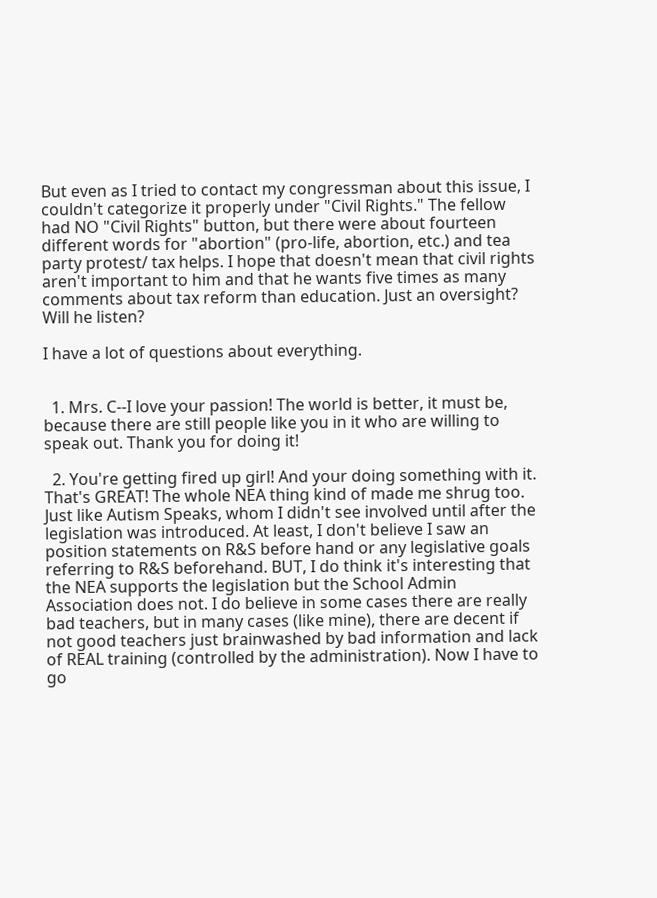But even as I tried to contact my congressman about this issue, I couldn't categorize it properly under "Civil Rights." The fellow had NO "Civil Rights" button, but there were about fourteen different words for "abortion" (pro-life, abortion, etc.) and tea party protest/ tax helps. I hope that doesn't mean that civil rights aren't important to him and that he wants five times as many comments about tax reform than education. Just an oversight? Will he listen?

I have a lot of questions about everything.


  1. Mrs. C--I love your passion! The world is better, it must be, because there are still people like you in it who are willing to speak out. Thank you for doing it!

  2. You're getting fired up girl! And your doing something with it. That's GREAT! The whole NEA thing kind of made me shrug too. Just like Autism Speaks, whom I didn't see involved until after the legislation was introduced. At least, I don't believe I saw an position statements on R&S before hand or any legislative goals referring to R&S beforehand. BUT, I do think it's interesting that the NEA supports the legislation but the School Admin Association does not. I do believe in some cases there are really bad teachers, but in many cases (like mine), there are decent if not good teachers just brainwashed by bad information and lack of REAL training (controlled by the administration). Now I have to go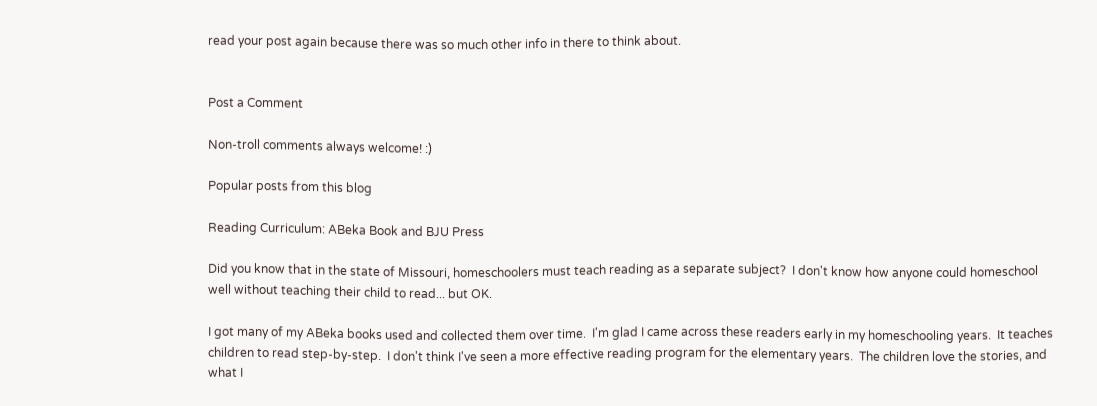read your post again because there was so much other info in there to think about.


Post a Comment

Non-troll comments always welcome! :)

Popular posts from this blog

Reading Curriculum: ABeka Book and BJU Press

Did you know that in the state of Missouri, homeschoolers must teach reading as a separate subject?  I don't know how anyone could homeschool well without teaching their child to read... but OK.

I got many of my ABeka books used and collected them over time.  I'm glad I came across these readers early in my homeschooling years.  It teaches children to read step-by-step.  I don't think I've seen a more effective reading program for the elementary years.  The children love the stories, and what I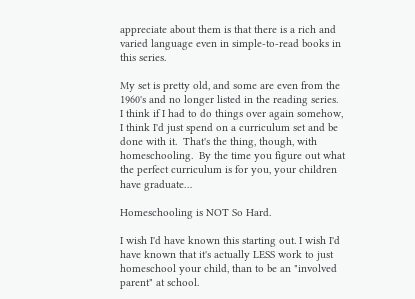appreciate about them is that there is a rich and varied language even in simple-to-read books in this series.

My set is pretty old, and some are even from the 1960's and no longer listed in the reading series.  I think if I had to do things over again somehow, I think I'd just spend on a curriculum set and be done with it.  That's the thing, though, with homeschooling.  By the time you figure out what the perfect curriculum is for you, your children have graduate…

Homeschooling is NOT So Hard.

I wish I'd have known this starting out. I wish I'd have known that it's actually LESS work to just homeschool your child, than to be an "involved parent" at school.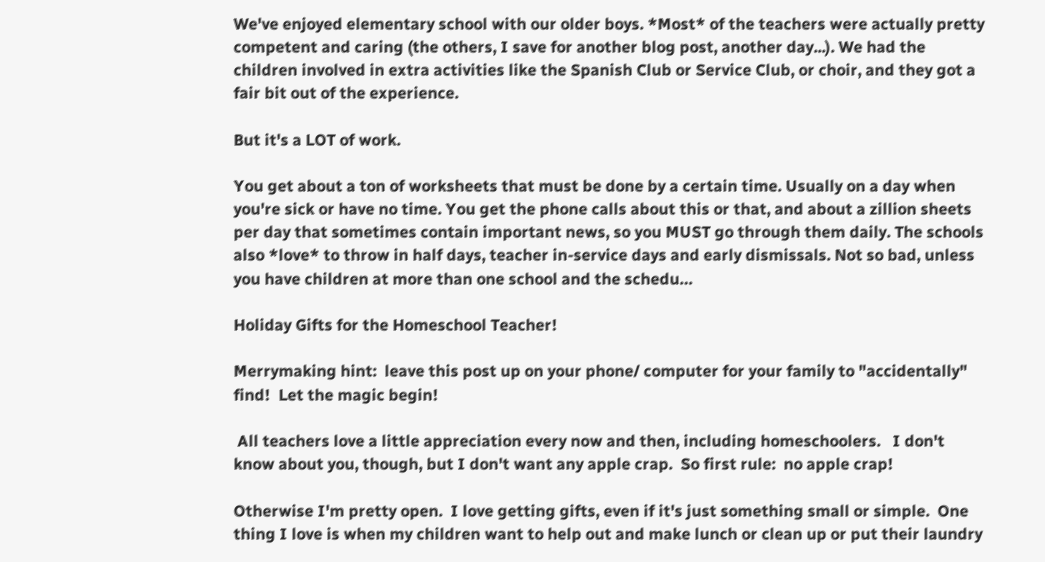We've enjoyed elementary school with our older boys. *Most* of the teachers were actually pretty competent and caring (the others, I save for another blog post, another day...). We had the children involved in extra activities like the Spanish Club or Service Club, or choir, and they got a fair bit out of the experience.

But it's a LOT of work.

You get about a ton of worksheets that must be done by a certain time. Usually on a day when you're sick or have no time. You get the phone calls about this or that, and about a zillion sheets per day that sometimes contain important news, so you MUST go through them daily. The schools also *love* to throw in half days, teacher in-service days and early dismissals. Not so bad, unless you have children at more than one school and the schedu…

Holiday Gifts for the Homeschool Teacher!

Merrymaking hint:  leave this post up on your phone/ computer for your family to "accidentally" find!  Let the magic begin!

 All teachers love a little appreciation every now and then, including homeschoolers.   I don't know about you, though, but I don't want any apple crap.  So first rule:  no apple crap!

Otherwise I'm pretty open.  I love getting gifts, even if it's just something small or simple.  One thing I love is when my children want to help out and make lunch or clean up or put their laundry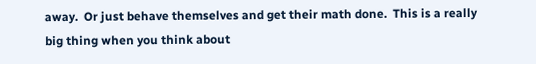away.  Or just behave themselves and get their math done.  This is a really big thing when you think about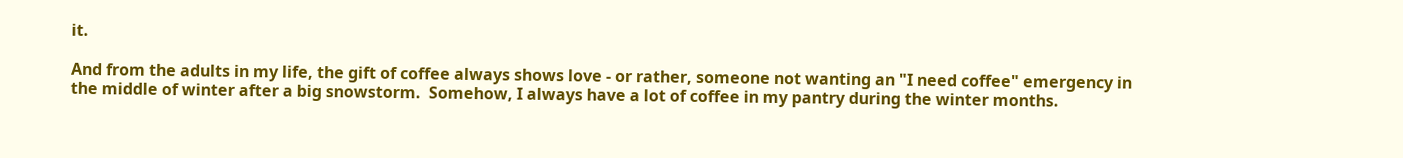it.

And from the adults in my life, the gift of coffee always shows love - or rather, someone not wanting an "I need coffee" emergency in the middle of winter after a big snowstorm.  Somehow, I always have a lot of coffee in my pantry during the winter months.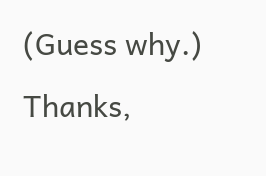(Guess why.) Thanks,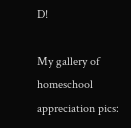D!

My gallery of homeschool appreciation pics: